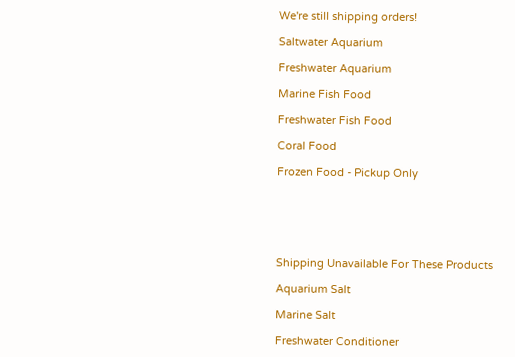We're still shipping orders!

Saltwater Aquarium

Freshwater Aquarium

Marine Fish Food

Freshwater Fish Food

Coral Food

Frozen Food - Pickup Only






Shipping Unavailable For These Products

Aquarium Salt

Marine Salt

Freshwater Conditioner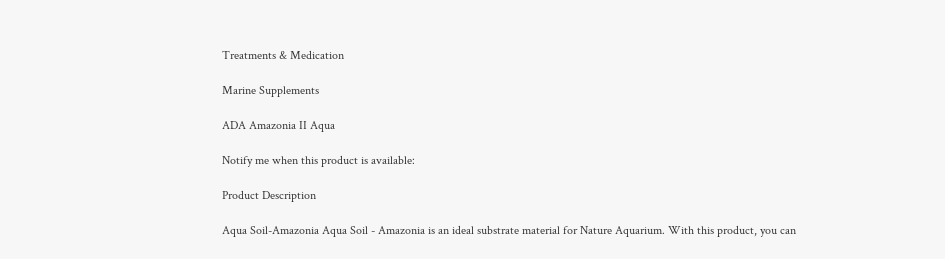Treatments & Medication

Marine Supplements

ADA Amazonia II Aqua

Notify me when this product is available:

Product Description

Aqua Soil-Amazonia Aqua Soil - Amazonia is an ideal substrate material for Nature Aquarium. With this product, you can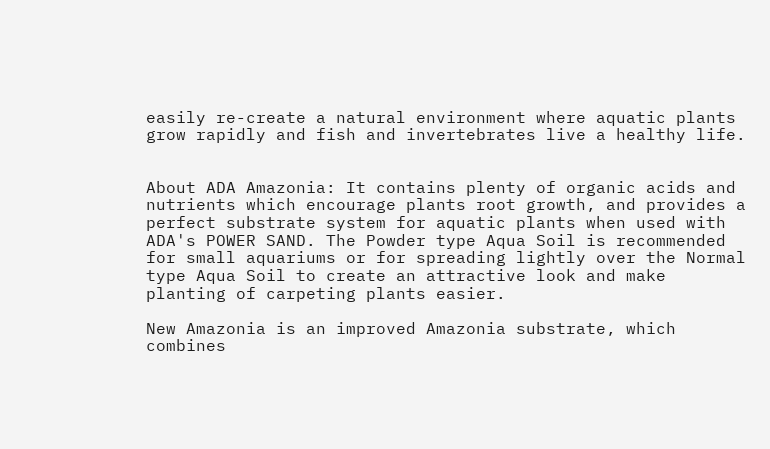easily re-create a natural environment where aquatic plants grow rapidly and fish and invertebrates live a healthy life.


About ADA Amazonia: It contains plenty of organic acids and nutrients which encourage plants root growth, and provides a perfect substrate system for aquatic plants when used with ADA's POWER SAND. The Powder type Aqua Soil is recommended for small aquariums or for spreading lightly over the Normal type Aqua Soil to create an attractive look and make planting of carpeting plants easier.

New Amazonia is an improved Amazonia substrate, which combines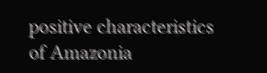positive characteristics of Amazonia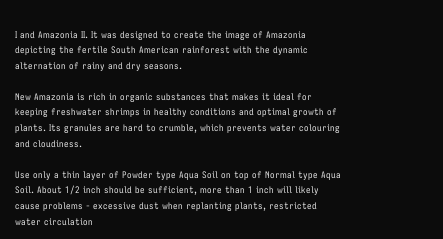I and Amazonia II. It was designed to create the image of Amazonia depicting the fertile South American rainforest with the dynamic alternation of rainy and dry seasons.

New Amazonia is rich in organic substances that makes it ideal for keeping freshwater shrimps in healthy conditions and optimal growth of plants. Its granules are hard to crumble, which prevents water colouring and cloudiness.

Use only a thin layer of Powder type Aqua Soil on top of Normal type Aqua Soil. About 1/2 inch should be sufficient, more than 1 inch will likely cause problems - excessive dust when replanting plants, restricted water circulation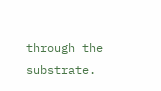through the substrate.